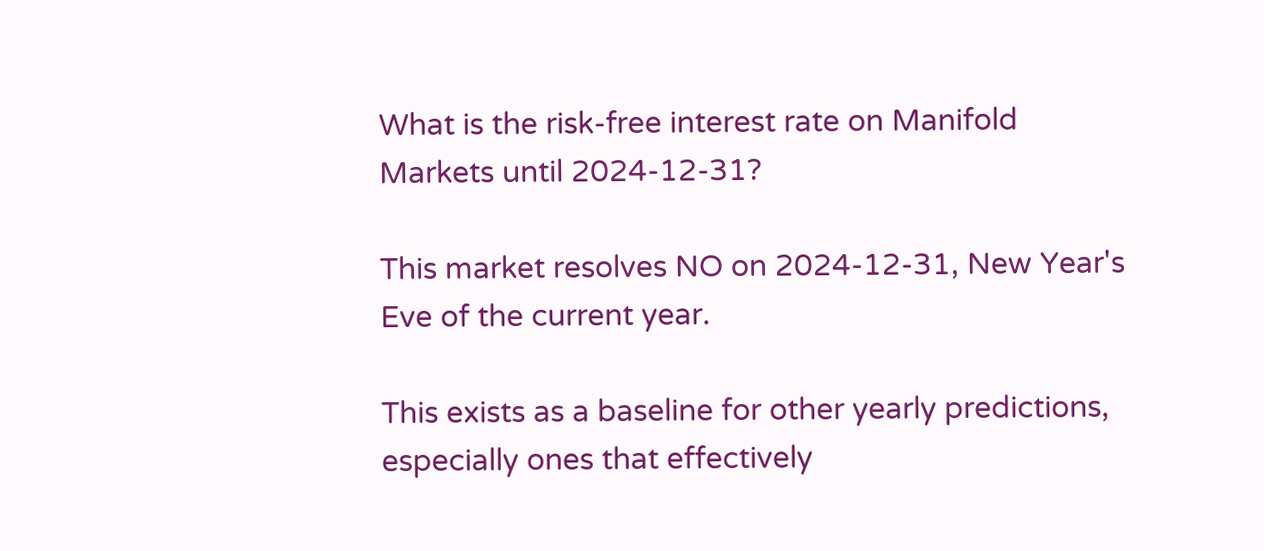What is the risk-free interest rate on Manifold Markets until 2024-12-31?

This market resolves NO on 2024-12-31, New Year's Eve of the current year.

This exists as a baseline for other yearly predictions, especially ones that effectively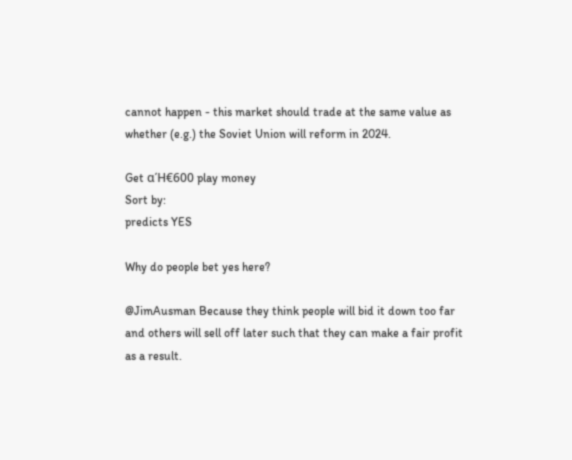cannot happen - this market should trade at the same value as whether (e.g.) the Soviet Union will reform in 2024.

Get αΉ€600 play money
Sort by:
predicts YES

Why do people bet yes here?

@JimAusman Because they think people will bid it down too far and others will sell off later such that they can make a fair profit as a result.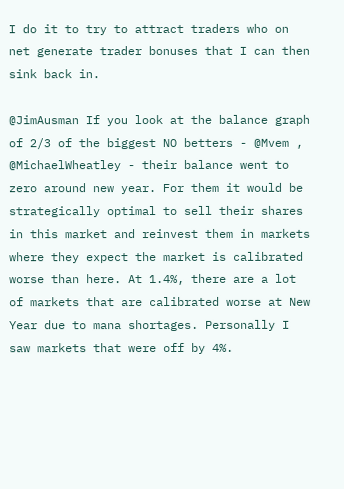I do it to try to attract traders who on net generate trader bonuses that I can then sink back in.

@JimAusman If you look at the balance graph of 2/3 of the biggest NO betters - @Mvem , @MichaelWheatley - their balance went to zero around new year. For them it would be strategically optimal to sell their shares in this market and reinvest them in markets where they expect the market is calibrated worse than here. At 1.4%, there are a lot of markets that are calibrated worse at New Year due to mana shortages. Personally I saw markets that were off by 4%.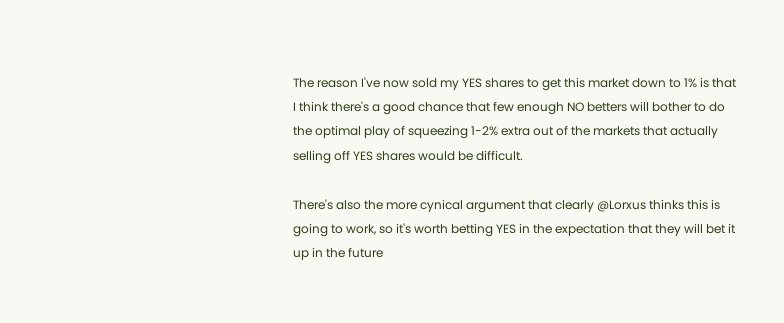The reason I've now sold my YES shares to get this market down to 1% is that I think there's a good chance that few enough NO betters will bother to do the optimal play of squeezing 1-2% extra out of the markets that actually selling off YES shares would be difficult.

There's also the more cynical argument that clearly @Lorxus thinks this is going to work, so it's worth betting YES in the expectation that they will bet it up in the future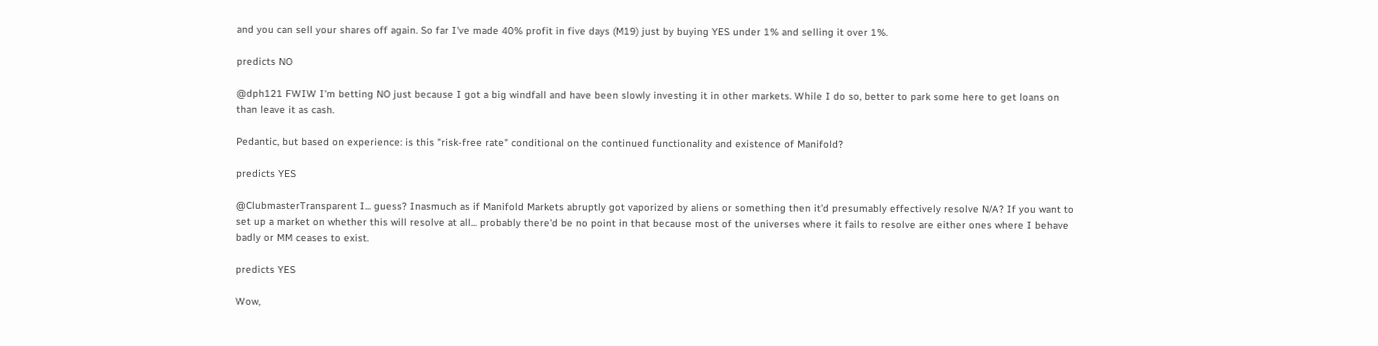and you can sell your shares off again. So far I've made 40% profit in five days (M19) just by buying YES under 1% and selling it over 1%.

predicts NO

@dph121 FWIW I'm betting NO just because I got a big windfall and have been slowly investing it in other markets. While I do so, better to park some here to get loans on than leave it as cash.

Pedantic, but based on experience: is this "risk-free rate" conditional on the continued functionality and existence of Manifold?

predicts YES

@ClubmasterTransparent I... guess? Inasmuch as if Manifold Markets abruptly got vaporized by aliens or something then it'd presumably effectively resolve N/A? If you want to set up a market on whether this will resolve at all... probably there'd be no point in that because most of the universes where it fails to resolve are either ones where I behave badly or MM ceases to exist.

predicts YES

Wow,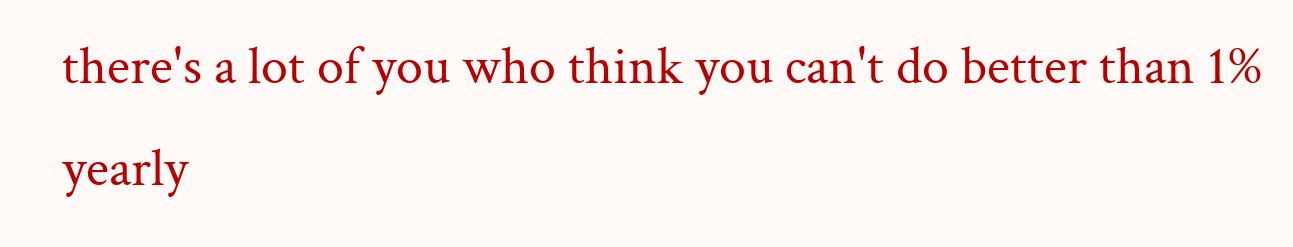there's a lot of you who think you can't do better than 1% yearly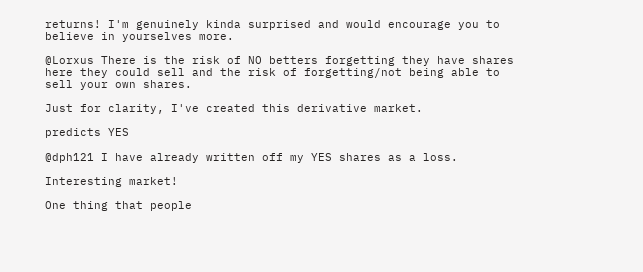returns! I'm genuinely kinda surprised and would encourage you to believe in yourselves more.

@Lorxus There is the risk of NO betters forgetting they have shares here they could sell and the risk of forgetting/not being able to sell your own shares.

Just for clarity, I've created this derivative market.

predicts YES

@dph121 I have already written off my YES shares as a loss.

Interesting market!

One thing that people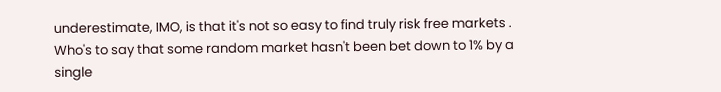underestimate, IMO, is that it's not so easy to find truly risk free markets . Who's to say that some random market hasn't been bet down to 1% by a single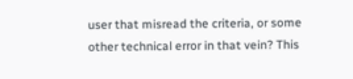user that misread the criteria, or some other technical error in that vein? This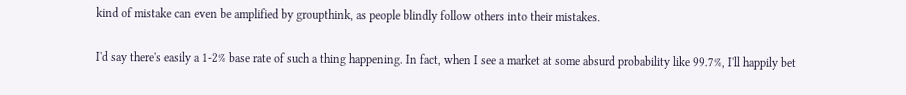kind of mistake can even be amplified by groupthink, as people blindly follow others into their mistakes.

I'd say there's easily a 1-2% base rate of such a thing happening. In fact, when I see a market at some absurd probability like 99.7%, I'll happily bet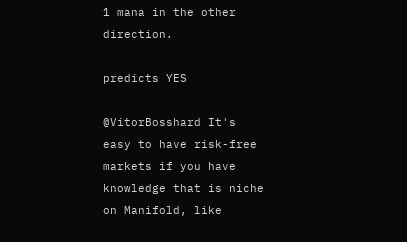1 mana in the other direction.

predicts YES

@VitorBosshard It's easy to have risk-free markets if you have knowledge that is niche on Manifold, like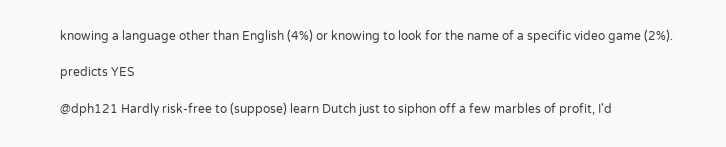knowing a language other than English (4%) or knowing to look for the name of a specific video game (2%).

predicts YES

@dph121 Hardly risk-free to (suppose) learn Dutch just to siphon off a few marbles of profit, I'd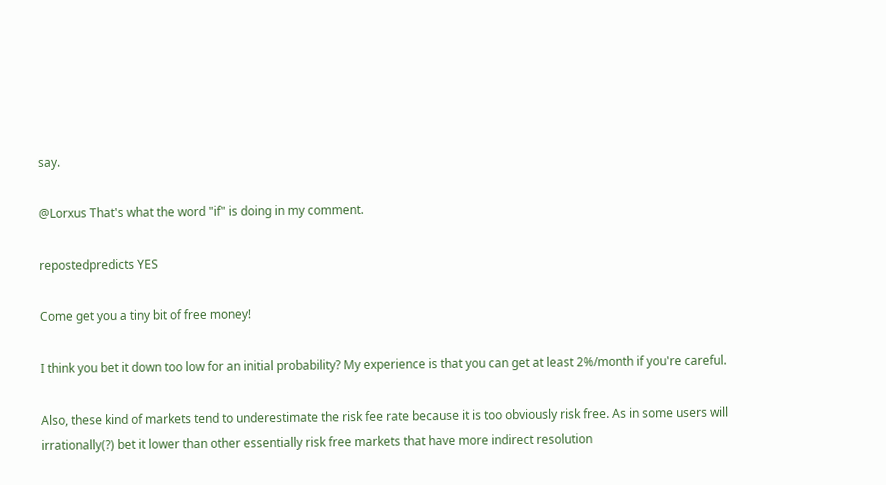say.

@Lorxus That's what the word "if" is doing in my comment.

repostedpredicts YES

Come get you a tiny bit of free money!

I think you bet it down too low for an initial probability? My experience is that you can get at least 2%/month if you're careful.

Also, these kind of markets tend to underestimate the risk fee rate because it is too obviously risk free. As in some users will irrationally(?) bet it lower than other essentially risk free markets that have more indirect resolution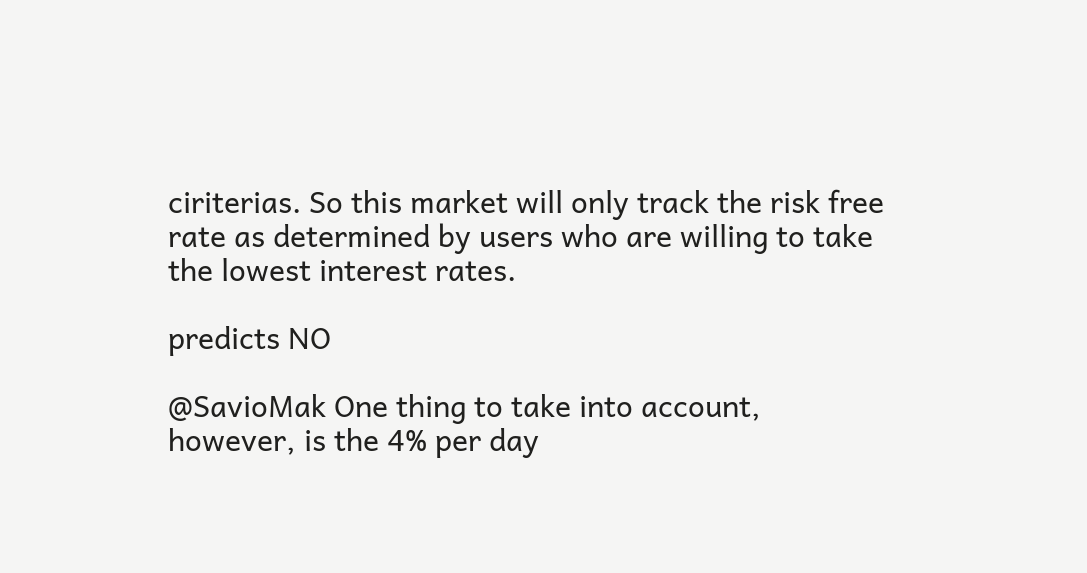ciriterias. So this market will only track the risk free rate as determined by users who are willing to take the lowest interest rates.

predicts NO

@SavioMak One thing to take into account, however, is the 4% per day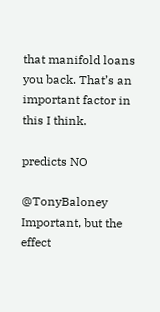that manifold loans you back. That’s an important factor in this I think.

predicts NO

@TonyBaloney Important, but the effect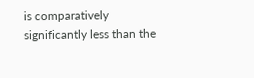is comparatively significantly less than the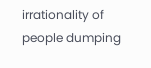irrationality of people dumping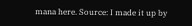mana here. Source: I made it up by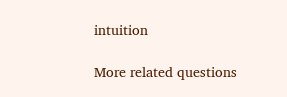intuition

More related questions